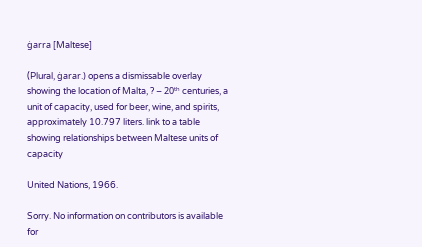ġarra [Maltese]

(Plural, ġarar.) opens a dismissable overlay showing the location of Malta, ? – 20ᵗʰ centuries, a unit of capacity, used for beer, wine, and spirits, approximately 10.797 liters. link to a table showing relationships between Maltese units of capacity

United Nations, 1966.

Sorry. No information on contributors is available for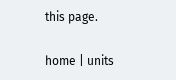this page.

home | units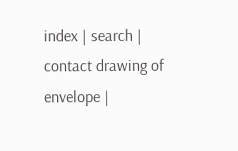index | search | contact drawing of envelope |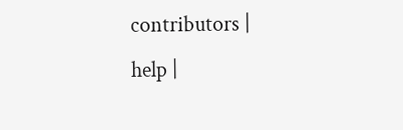contributors |
help |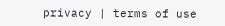privacy | terms of use